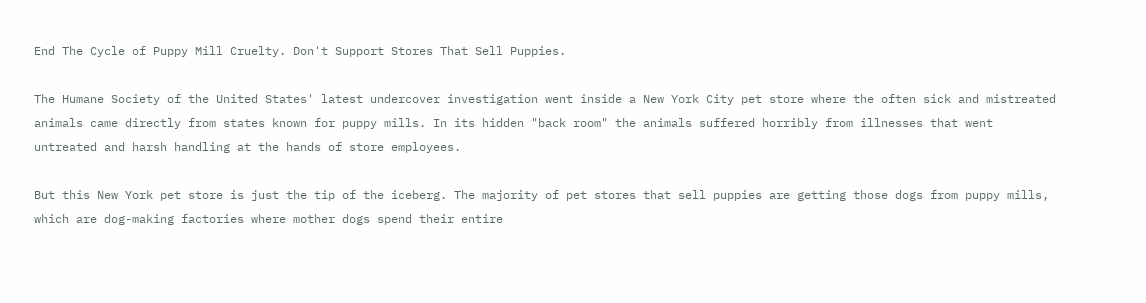End The Cycle of Puppy Mill Cruelty. Don't Support Stores That Sell Puppies.

The Humane Society of the United States' latest undercover investigation went inside a New York City pet store where the often sick and mistreated animals came directly from states known for puppy mills. In its hidden "back room" the animals suffered horribly from illnesses that went untreated and harsh handling at the hands of store employees.

But this New York pet store is just the tip of the iceberg. The majority of pet stores that sell puppies are getting those dogs from puppy mills, which are dog-making factories where mother dogs spend their entire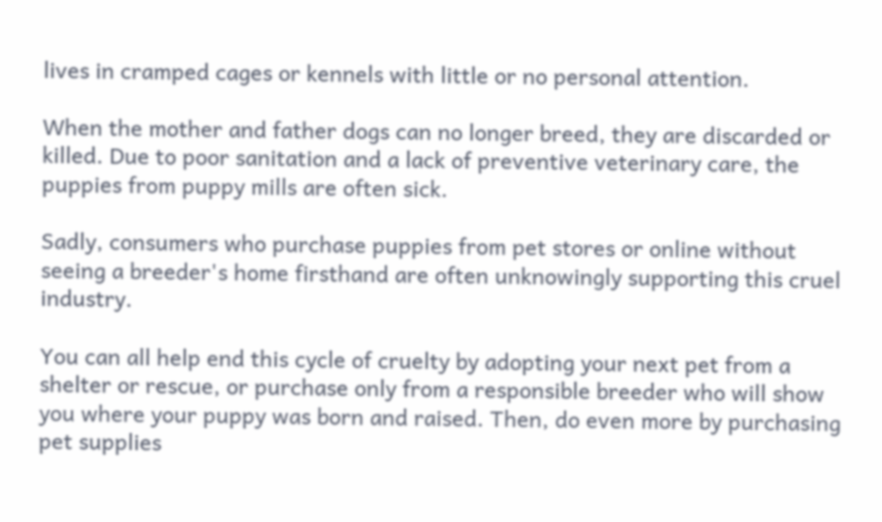lives in cramped cages or kennels with little or no personal attention.

When the mother and father dogs can no longer breed, they are discarded or killed. Due to poor sanitation and a lack of preventive veterinary care, the puppies from puppy mills are often sick.

Sadly, consumers who purchase puppies from pet stores or online without seeing a breeder's home firsthand are often unknowingly supporting this cruel industry.

You can all help end this cycle of cruelty by adopting your next pet from a shelter or rescue, or purchase only from a responsible breeder who will show you where your puppy was born and raised. Then, do even more by purchasing pet supplies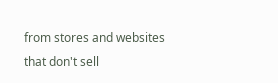from stores and websites that don't sell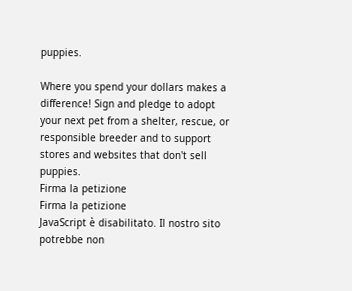puppies.

Where you spend your dollars makes a difference! Sign and pledge to adopt your next pet from a shelter, rescue, or responsible breeder and to support stores and websites that don't sell puppies.
Firma la petizione
Firma la petizione
JavaScript è disabilitato. Il nostro sito potrebbe non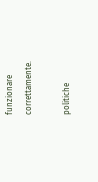funzionare correttamente.

politiche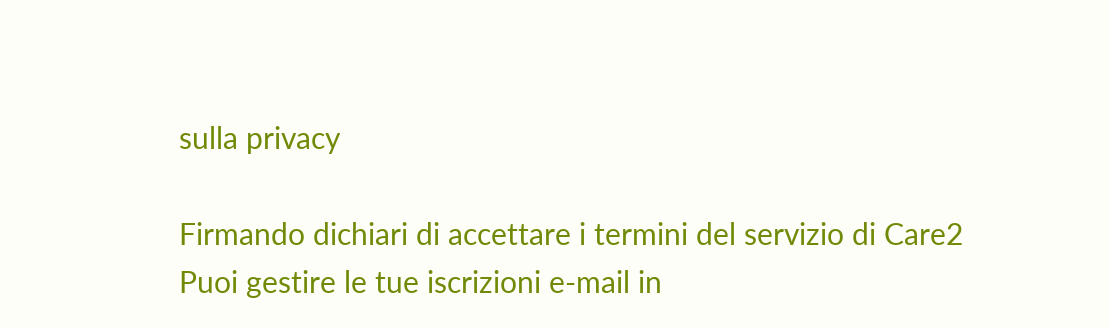sulla privacy

Firmando dichiari di accettare i termini del servizio di Care2
Puoi gestire le tue iscrizioni e-mail in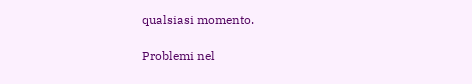qualsiasi momento.

Problemi nel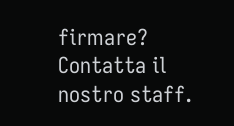firmare? Contatta il nostro staff.